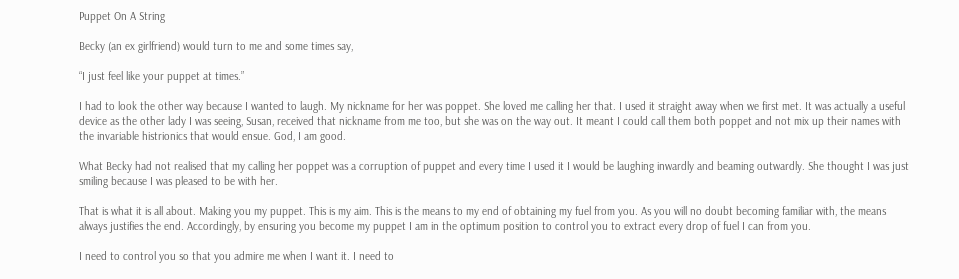Puppet On A String

Becky (an ex girlfriend) would turn to me and some times say,

“I just feel like your puppet at times.”

I had to look the other way because I wanted to laugh. My nickname for her was poppet. She loved me calling her that. I used it straight away when we first met. It was actually a useful device as the other lady I was seeing, Susan, received that nickname from me too, but she was on the way out. It meant I could call them both poppet and not mix up their names with the invariable histrionics that would ensue. God, I am good.

What Becky had not realised that my calling her poppet was a corruption of puppet and every time I used it I would be laughing inwardly and beaming outwardly. She thought I was just smiling because I was pleased to be with her.

That is what it is all about. Making you my puppet. This is my aim. This is the means to my end of obtaining my fuel from you. As you will no doubt becoming familiar with, the means always justifies the end. Accordingly, by ensuring you become my puppet I am in the optimum position to control you to extract every drop of fuel I can from you.

I need to control you so that you admire me when I want it. I need to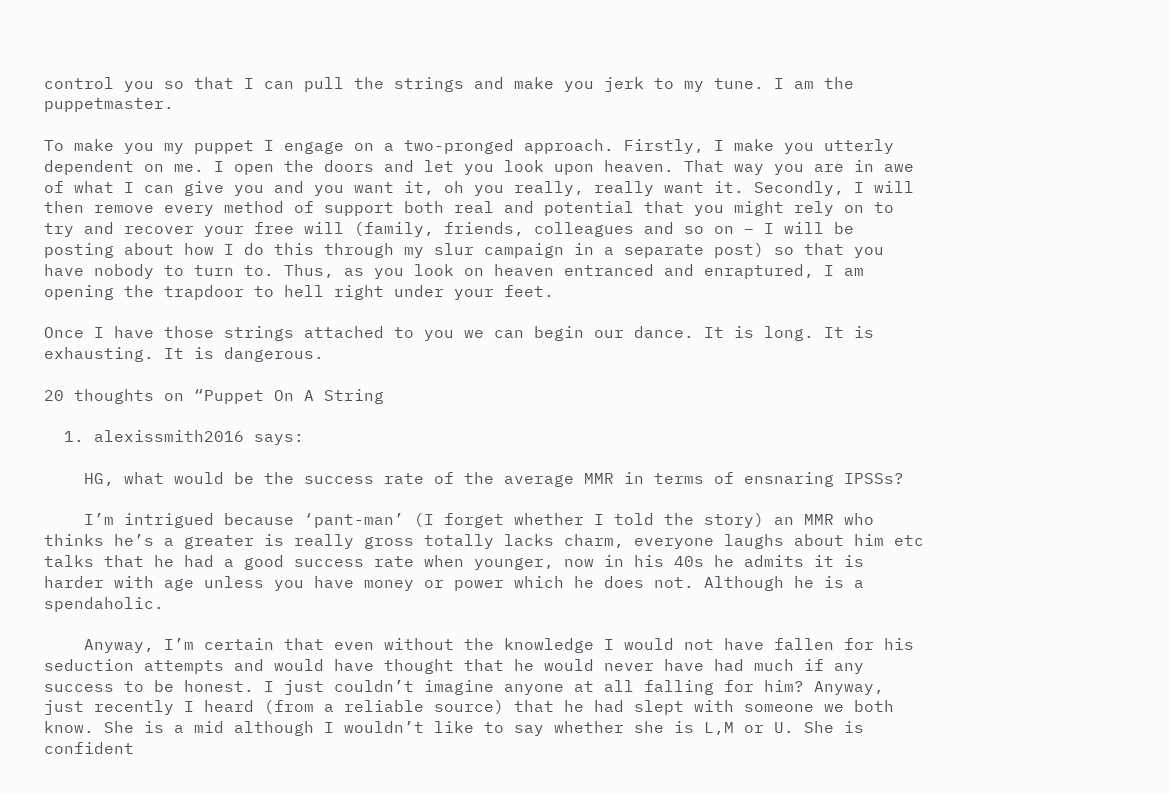control you so that I can pull the strings and make you jerk to my tune. I am the puppetmaster.

To make you my puppet I engage on a two-pronged approach. Firstly, I make you utterly dependent on me. I open the doors and let you look upon heaven. That way you are in awe of what I can give you and you want it, oh you really, really want it. Secondly, I will then remove every method of support both real and potential that you might rely on to try and recover your free will (family, friends, colleagues and so on – I will be posting about how I do this through my slur campaign in a separate post) so that you have nobody to turn to. Thus, as you look on heaven entranced and enraptured, I am opening the trapdoor to hell right under your feet.

Once I have those strings attached to you we can begin our dance. It is long. It is exhausting. It is dangerous.

20 thoughts on “Puppet On A String

  1. alexissmith2016 says:

    HG, what would be the success rate of the average MMR in terms of ensnaring IPSSs?

    I’m intrigued because ‘pant-man’ (I forget whether I told the story) an MMR who thinks he’s a greater is really gross totally lacks charm, everyone laughs about him etc talks that he had a good success rate when younger, now in his 40s he admits it is harder with age unless you have money or power which he does not. Although he is a spendaholic.

    Anyway, I’m certain that even without the knowledge I would not have fallen for his seduction attempts and would have thought that he would never have had much if any success to be honest. I just couldn’t imagine anyone at all falling for him? Anyway, just recently I heard (from a reliable source) that he had slept with someone we both know. She is a mid although I wouldn’t like to say whether she is L,M or U. She is confident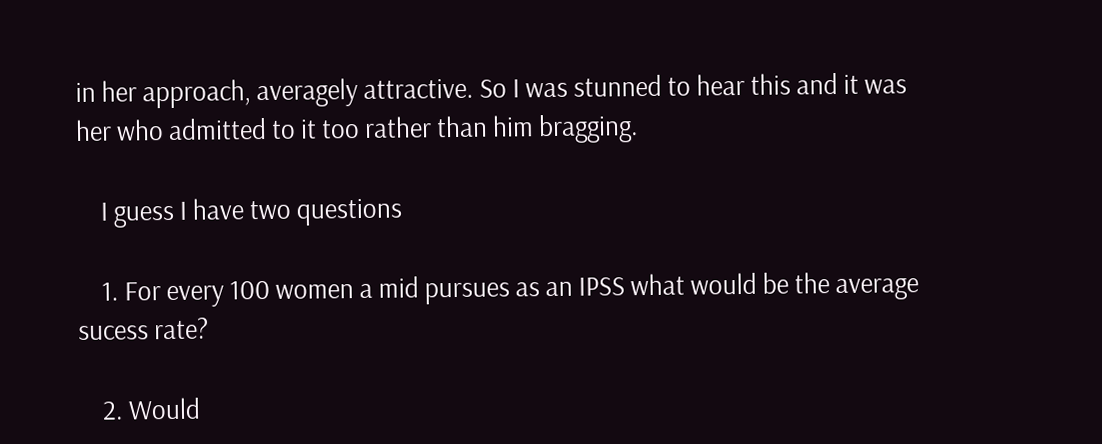in her approach, averagely attractive. So I was stunned to hear this and it was her who admitted to it too rather than him bragging.

    I guess I have two questions

    1. For every 100 women a mid pursues as an IPSS what would be the average sucess rate?

    2. Would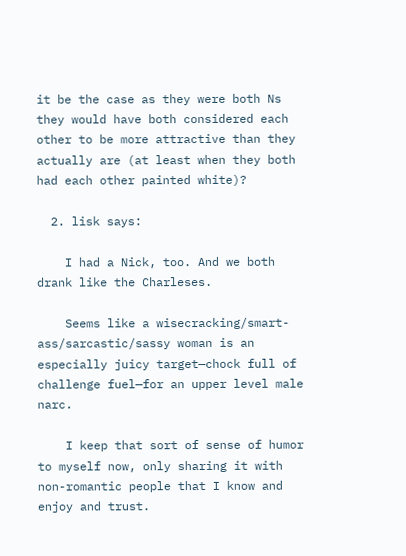it be the case as they were both Ns they would have both considered each other to be more attractive than they actually are (at least when they both had each other painted white)?

  2. lisk says:

    I had a Nick, too. And we both drank like the Charleses.

    Seems like a wisecracking/smart-ass/sarcastic/sassy woman is an especially juicy target—chock full of challenge fuel—for an upper level male narc.

    I keep that sort of sense of humor to myself now, only sharing it with non-romantic people that I know and enjoy and trust.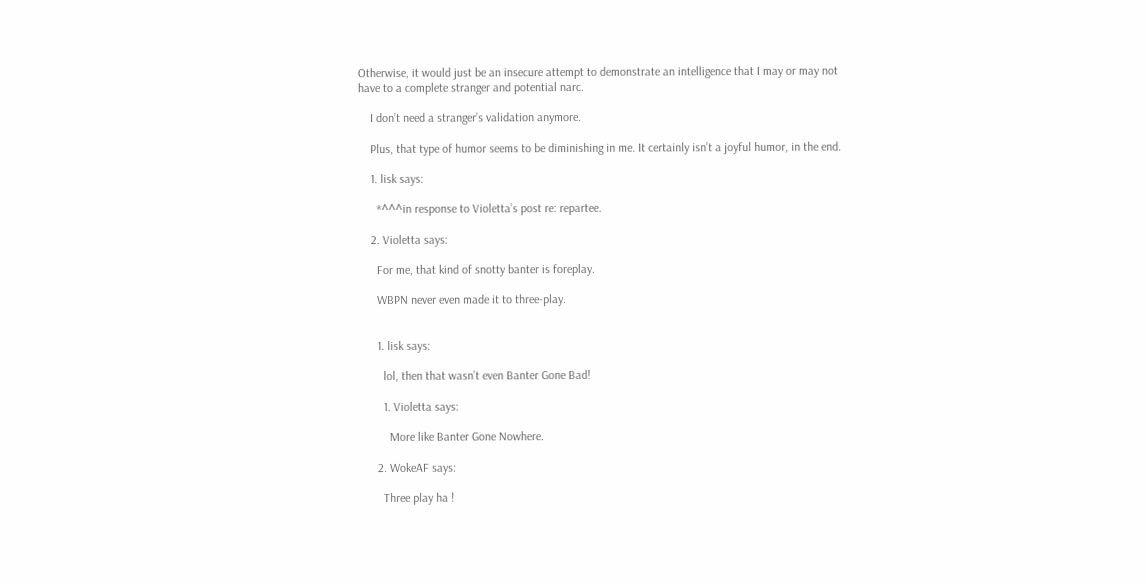Otherwise, it would just be an insecure attempt to demonstrate an intelligence that I may or may not have to a complete stranger and potential narc.

    I don’t need a stranger’s validation anymore.

    Plus, that type of humor seems to be diminishing in me. It certainly isn’t a joyful humor, in the end.

    1. lisk says:

      *^^^in response to Violetta’s post re: repartee.

    2. Violetta says:

      For me, that kind of snotty banter is foreplay.

      WBPN never even made it to three-play.


      1. lisk says:

        lol, then that wasn’t even Banter Gone Bad!

        1. Violetta says:

          More like Banter Gone Nowhere.

      2. WokeAF says:

        Three play ha !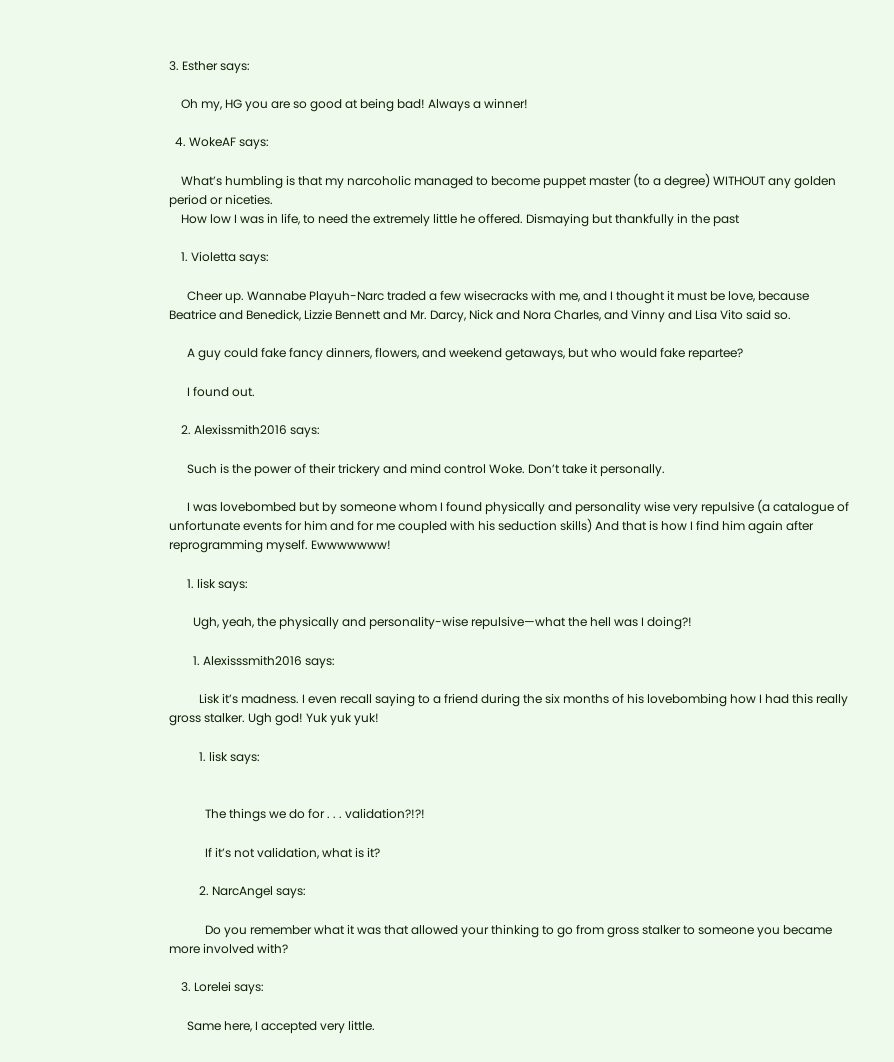3. Esther says:

    Oh my, HG you are so good at being bad! Always a winner!

  4. WokeAF says:

    What’s humbling is that my narcoholic managed to become puppet master (to a degree) WITHOUT any golden period or niceties.
    How low I was in life, to need the extremely little he offered. Dismaying but thankfully in the past

    1. Violetta says:

      Cheer up. Wannabe Playuh-Narc traded a few wisecracks with me, and I thought it must be love, because Beatrice and Benedick, Lizzie Bennett and Mr. Darcy, Nick and Nora Charles, and Vinny and Lisa Vito said so.

      A guy could fake fancy dinners, flowers, and weekend getaways, but who would fake repartee?

      I found out.

    2. Alexissmith2016 says:

      Such is the power of their trickery and mind control Woke. Don’t take it personally.

      I was lovebombed but by someone whom I found physically and personality wise very repulsive (a catalogue of unfortunate events for him and for me coupled with his seduction skills) And that is how I find him again after reprogramming myself. Ewwwwwww!

      1. lisk says:

        Ugh, yeah, the physically and personality-wise repulsive—what the hell was I doing?!

        1. Alexisssmith2016 says:

          Lisk it’s madness. I even recall saying to a friend during the six months of his lovebombing how I had this really gross stalker. Ugh god! Yuk yuk yuk!

          1. lisk says:


            The things we do for . . . validation?!?!

            If it’s not validation, what is it?

          2. NarcAngel says:

            Do you remember what it was that allowed your thinking to go from gross stalker to someone you became more involved with?

    3. Lorelei says:

      Same here, I accepted very little.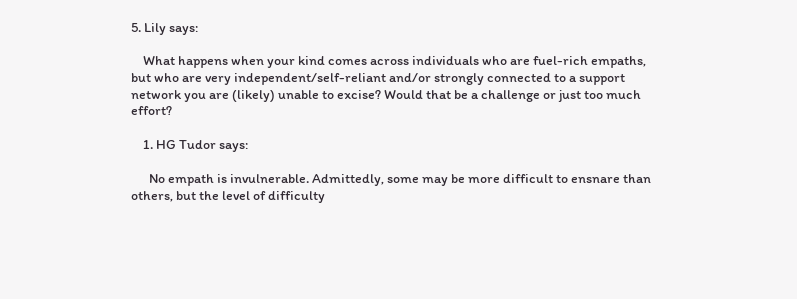5. Lily says:

    What happens when your kind comes across individuals who are fuel-rich empaths, but who are very independent/self-reliant and/or strongly connected to a support network you are (likely) unable to excise? Would that be a challenge or just too much effort?

    1. HG Tudor says:

      No empath is invulnerable. Admittedly, some may be more difficult to ensnare than others, but the level of difficulty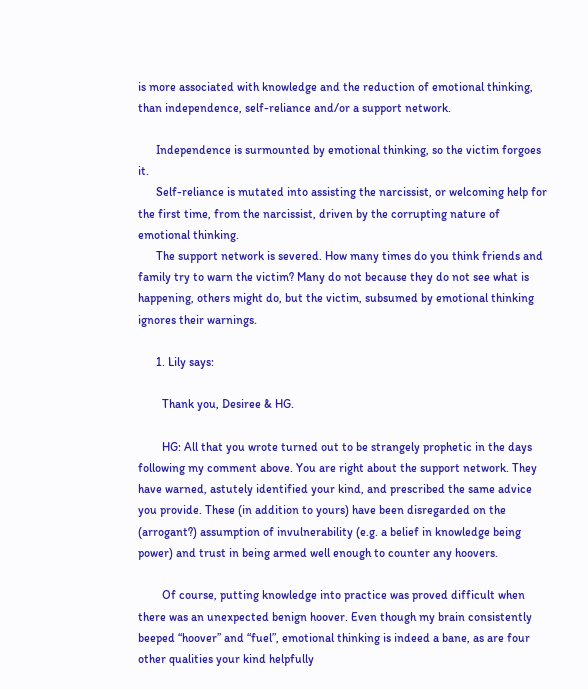is more associated with knowledge and the reduction of emotional thinking, than independence, self-reliance and/or a support network.

      Independence is surmounted by emotional thinking, so the victim forgoes it.
      Self-reliance is mutated into assisting the narcissist, or welcoming help for the first time, from the narcissist, driven by the corrupting nature of emotional thinking.
      The support network is severed. How many times do you think friends and family try to warn the victim? Many do not because they do not see what is happening, others might do, but the victim, subsumed by emotional thinking ignores their warnings.

      1. Lily says:

        Thank you, Desiree & HG.

        HG: All that you wrote turned out to be strangely prophetic in the days following my comment above. You are right about the support network. They have warned, astutely identified your kind, and prescribed the same advice you provide. These (in addition to yours) have been disregarded on the (arrogant?) assumption of invulnerability (e.g. a belief in knowledge being power) and trust in being armed well enough to counter any hoovers.

        Of course, putting knowledge into practice was proved difficult when there was an unexpected benign hoover. Even though my brain consistently beeped “hoover” and “fuel”, emotional thinking is indeed a bane, as are four other qualities your kind helpfully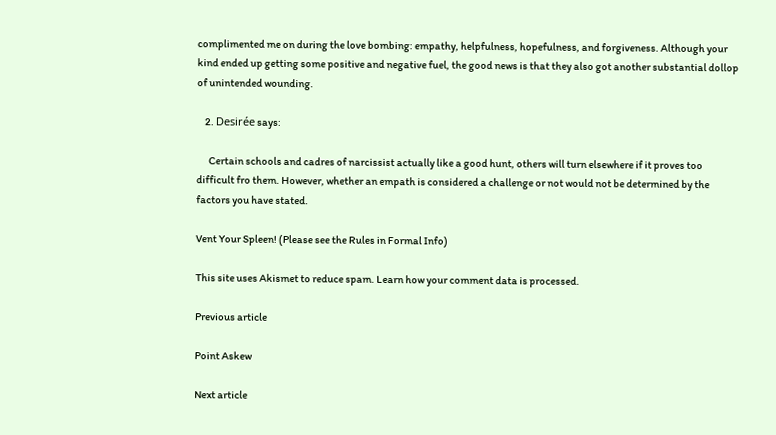complimented me on during the love bombing: empathy, helpfulness, hopefulness, and forgiveness. Although your kind ended up getting some positive and negative fuel, the good news is that they also got another substantial dollop of unintended wounding.

    2. Desirée says:

      Certain schools and cadres of narcissist actually like a good hunt, others will turn elsewhere if it proves too difficult fro them. However, whether an empath is considered a challenge or not would not be determined by the factors you have stated.

Vent Your Spleen! (Please see the Rules in Formal Info)

This site uses Akismet to reduce spam. Learn how your comment data is processed.

Previous article

Point Askew

Next article